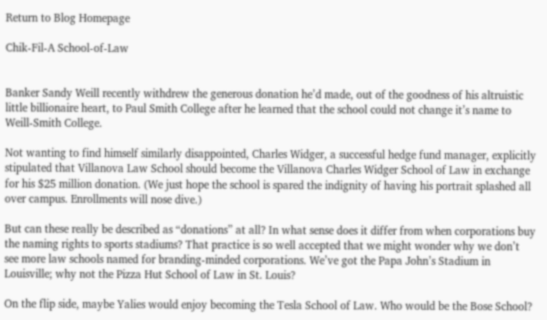Return to Blog Homepage

Chik-Fil-A School-of-Law


Banker Sandy Weill recently withdrew the generous donation he’d made, out of the goodness of his altruistic little billionaire heart, to Paul Smith College after he learned that the school could not change it’s name to Weill-Smith College.

Not wanting to find himself similarly disappointed, Charles Widger, a successful hedge fund manager, explicitly stipulated that Villanova Law School should become the Villanova Charles Widger School of Law in exchange for his $25 million donation. (We just hope the school is spared the indignity of having his portrait splashed all over campus. Enrollments will nose dive.)

But can these really be described as “donations” at all? In what sense does it differ from when corporations buy the naming rights to sports stadiums? That practice is so well accepted that we might wonder why we don’t see more law schools named for branding-minded corporations. We’ve got the Papa John’s Stadium in Louisville; why not the Pizza Hut School of Law in St. Louis?

On the flip side, maybe Yalies would enjoy becoming the Tesla School of Law. Who would be the Bose School?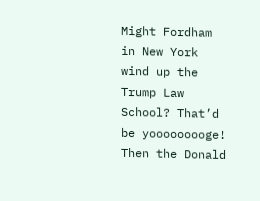Might Fordham in New York wind up the Trump Law School? That’d be yooooooooge! Then the Donald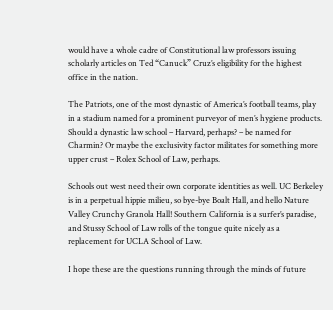would have a whole cadre of Constitutional law professors issuing scholarly articles on Ted “Canuck” Cruz’s eligibility for the highest office in the nation.

The Patriots, one of the most dynastic of America’s football teams, play in a stadium named for a prominent purveyor of men’s hygiene products. Should a dynastic law school – Harvard, perhaps? – be named for Charmin? Or maybe the exclusivity factor militates for something more upper crust – Rolex School of Law, perhaps.

Schools out west need their own corporate identities as well. UC Berkeley is in a perpetual hippie milieu, so bye-bye Boalt Hall, and hello Nature Valley Crunchy Granola Hall! Southern California is a surfer’s paradise, and Stussy School of Law rolls of the tongue quite nicely as a replacement for UCLA School of Law.

I hope these are the questions running through the minds of future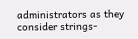administrators as they consider strings-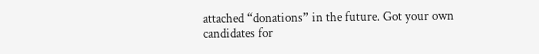attached “donations” in the future. Got your own candidates for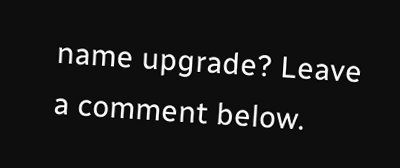name upgrade? Leave a comment below.